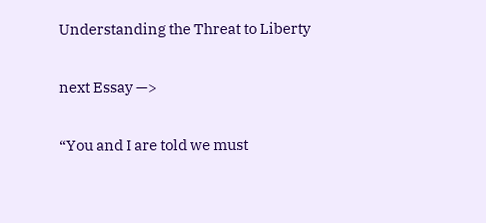Understanding the Threat to Liberty

next Essay —>

“You and I are told we must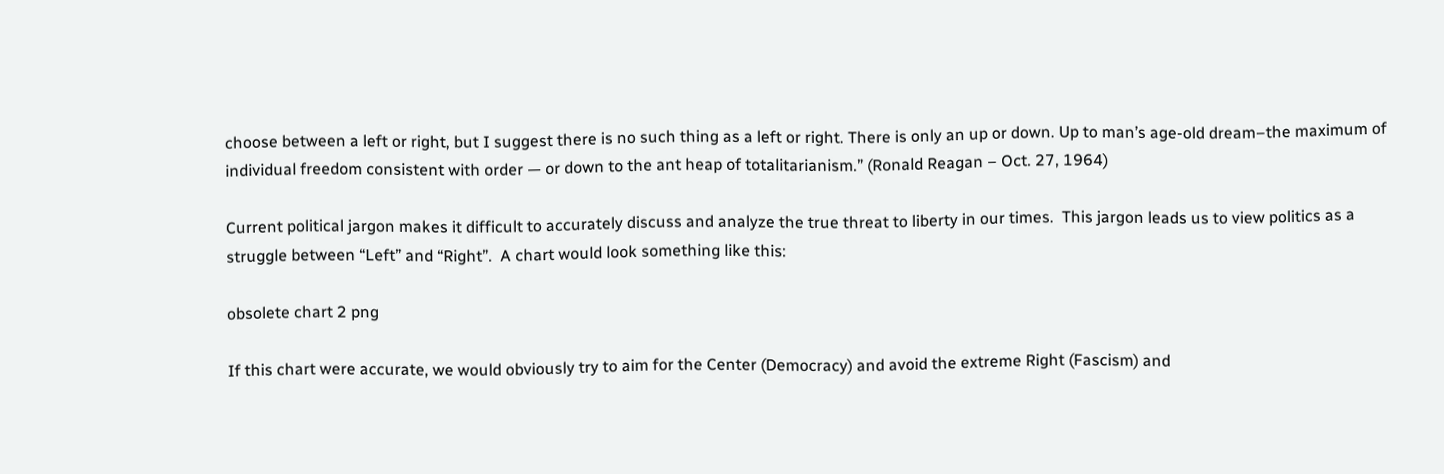choose between a left or right, but I suggest there is no such thing as a left or right. There is only an up or down. Up to man’s age-old dream–the maximum of individual freedom consistent with order — or down to the ant heap of totalitarianism.” (Ronald Reagan – Oct. 27, 1964)

Current political jargon makes it difficult to accurately discuss and analyze the true threat to liberty in our times.  This jargon leads us to view politics as a struggle between “Left” and “Right”.  A chart would look something like this:

obsolete chart 2 png

If this chart were accurate, we would obviously try to aim for the Center (Democracy) and avoid the extreme Right (Fascism) and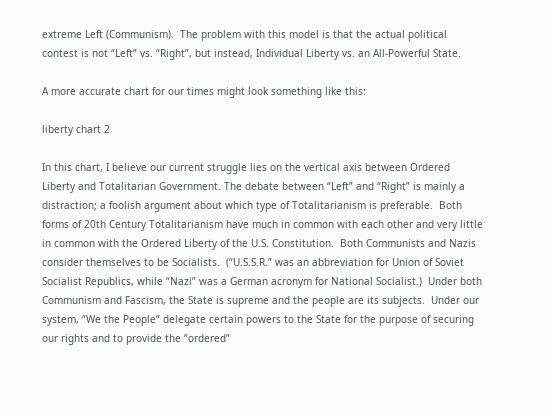extreme Left (Communism).  The problem with this model is that the actual political contest is not “Left” vs. “Right”, but instead, Individual Liberty vs. an All-Powerful State.

A more accurate chart for our times might look something like this:

liberty chart 2

In this chart, I believe our current struggle lies on the vertical axis between Ordered Liberty and Totalitarian Government. The debate between “Left” and “Right” is mainly a distraction; a foolish argument about which type of Totalitarianism is preferable.  Both forms of 20th Century Totalitarianism have much in common with each other and very little in common with the Ordered Liberty of the U.S. Constitution.  Both Communists and Nazis consider themselves to be Socialists.  (“U.S.S.R.” was an abbreviation for Union of Soviet Socialist Republics, while “Nazi” was a German acronym for National Socialist.)  Under both Communism and Fascism, the State is supreme and the people are its subjects.  Under our system, “We the People” delegate certain powers to the State for the purpose of securing our rights and to provide the “ordered”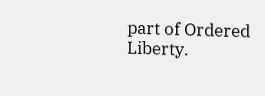part of Ordered Liberty.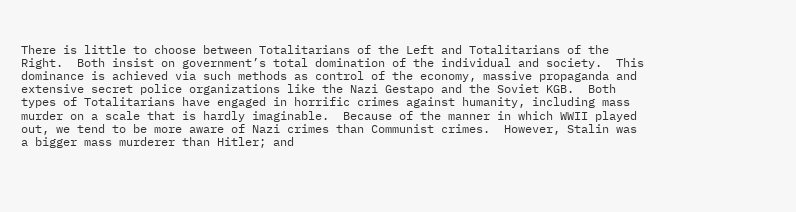There is little to choose between Totalitarians of the Left and Totalitarians of the Right.  Both insist on government’s total domination of the individual and society.  This dominance is achieved via such methods as control of the economy, massive propaganda and extensive secret police organizations like the Nazi Gestapo and the Soviet KGB.  Both types of Totalitarians have engaged in horrific crimes against humanity, including mass murder on a scale that is hardly imaginable.  Because of the manner in which WWII played out, we tend to be more aware of Nazi crimes than Communist crimes.  However, Stalin was a bigger mass murderer than Hitler; and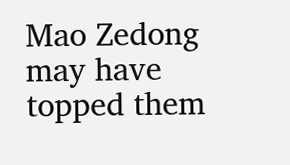Mao Zedong may have topped them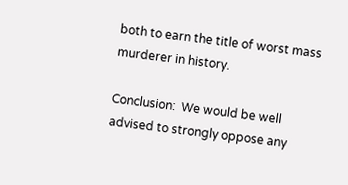both to earn the title of worst mass murderer in history.

Conclusion:  We would be well advised to strongly oppose any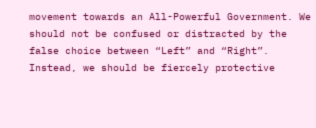movement towards an All-Powerful Government. We should not be confused or distracted by the false choice between “Left” and “Right”. Instead, we should be fiercely protective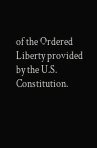of the Ordered Liberty provided by the U.S. Constitution.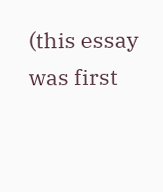(this essay was first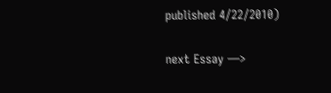published 4/22/2010)

next Essay —>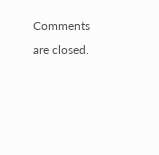Comments are closed.